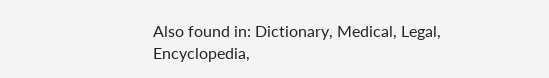Also found in: Dictionary, Medical, Legal, Encyclopedia,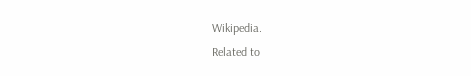Wikipedia.
Related to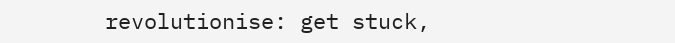revolutionise: get stuck,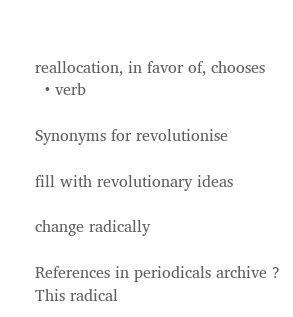reallocation, in favor of, chooses
  • verb

Synonyms for revolutionise

fill with revolutionary ideas

change radically

References in periodicals archive ?
This radical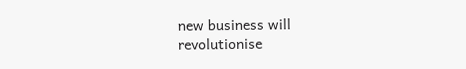new business will revolutionise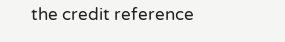the credit reference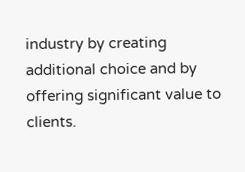industry by creating additional choice and by offering significant value to clients.